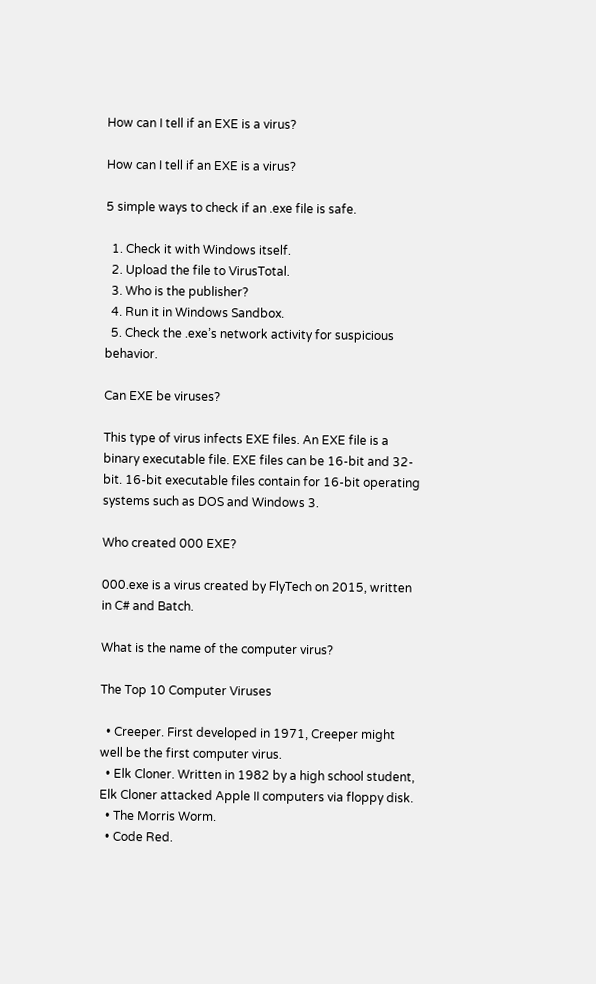How can I tell if an EXE is a virus?

How can I tell if an EXE is a virus?

5 simple ways to check if an .exe file is safe.

  1. Check it with Windows itself.
  2. Upload the file to VirusTotal.
  3. Who is the publisher?
  4. Run it in Windows Sandbox.
  5. Check the .exe’s network activity for suspicious behavior.

Can EXE be viruses?

This type of virus infects EXE files. An EXE file is a binary executable file. EXE files can be 16-bit and 32-bit. 16-bit executable files contain for 16-bit operating systems such as DOS and Windows 3.

Who created 000 EXE?

000.exe is a virus created by FlyTech on 2015, written in C# and Batch.

What is the name of the computer virus?

The Top 10 Computer Viruses

  • Creeper. First developed in 1971, Creeper might well be the first computer virus.
  • Elk Cloner. Written in 1982 by a high school student, Elk Cloner attacked Apple II computers via floppy disk.
  • The Morris Worm.
  • Code Red.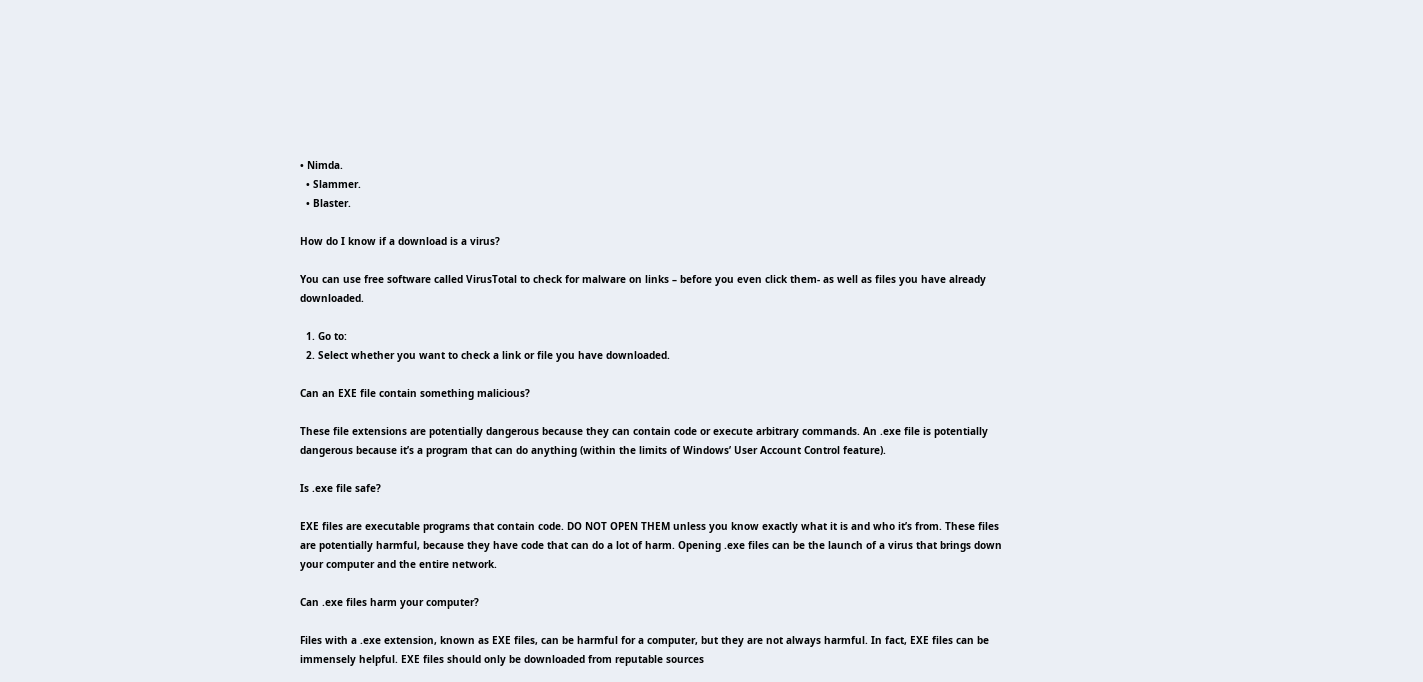• Nimda.
  • Slammer.
  • Blaster.

How do I know if a download is a virus?

You can use free software called VirusTotal to check for malware on links – before you even click them- as well as files you have already downloaded.

  1. Go to:
  2. Select whether you want to check a link or file you have downloaded.

Can an EXE file contain something malicious?

These file extensions are potentially dangerous because they can contain code or execute arbitrary commands. An .exe file is potentially dangerous because it’s a program that can do anything (within the limits of Windows’ User Account Control feature).

Is .exe file safe?

EXE files are executable programs that contain code. DO NOT OPEN THEM unless you know exactly what it is and who it’s from. These files are potentially harmful, because they have code that can do a lot of harm. Opening .exe files can be the launch of a virus that brings down your computer and the entire network.

Can .exe files harm your computer?

Files with a .exe extension, known as EXE files, can be harmful for a computer, but they are not always harmful. In fact, EXE files can be immensely helpful. EXE files should only be downloaded from reputable sources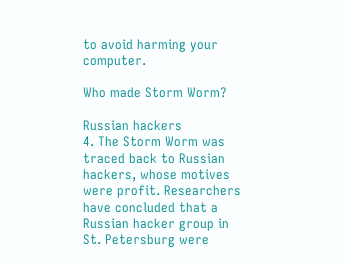to avoid harming your computer.

Who made Storm Worm?

Russian hackers
4. The Storm Worm was traced back to Russian hackers, whose motives were profit. Researchers have concluded that a Russian hacker group in St. Petersburg were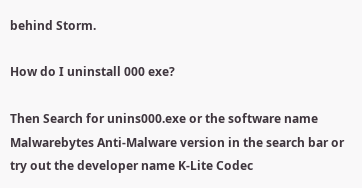behind Storm.

How do I uninstall 000 exe?

Then Search for unins000.exe or the software name Malwarebytes Anti-Malware version in the search bar or try out the developer name K-Lite Codec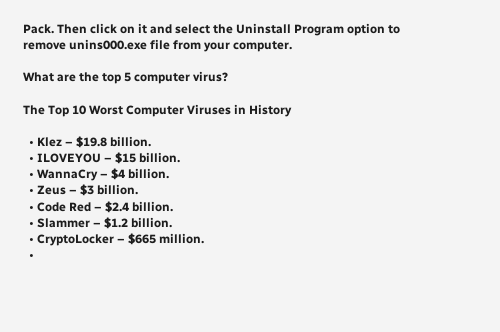Pack. Then click on it and select the Uninstall Program option to remove unins000.exe file from your computer.

What are the top 5 computer virus?

The Top 10 Worst Computer Viruses in History

  • Klez – $19.8 billion.
  • ILOVEYOU – $15 billion.
  • WannaCry – $4 billion.
  • Zeus – $3 billion.
  • Code Red – $2.4 billion.
  • Slammer – $1.2 billion.
  • CryptoLocker – $665 million.
  •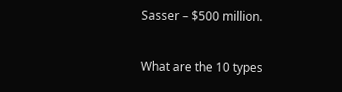Sasser – $500 million.

What are the 10 types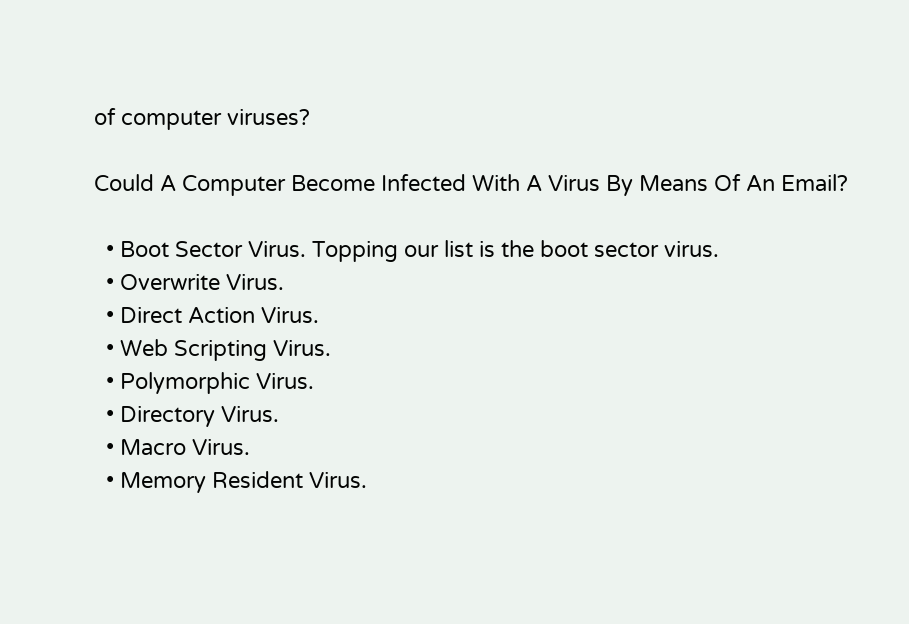of computer viruses?

Could A Computer Become Infected With A Virus By Means Of An Email?

  • Boot Sector Virus. Topping our list is the boot sector virus.
  • Overwrite Virus.
  • Direct Action Virus.
  • Web Scripting Virus.
  • Polymorphic Virus.
  • Directory Virus.
  • Macro Virus.
  • Memory Resident Virus.